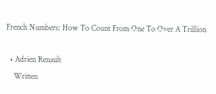French Numbers: How To Count From One To Over A Trillion

  • Adrien Renault
    Written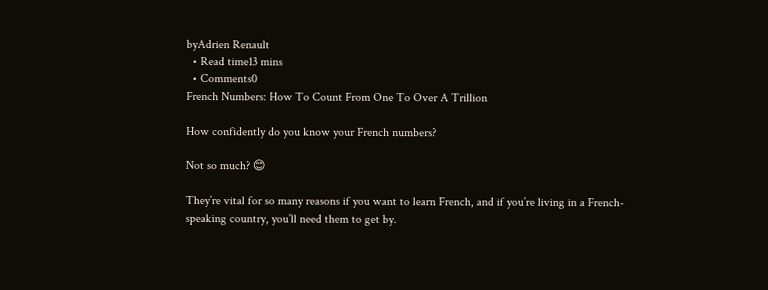byAdrien Renault
  • Read time13 mins
  • Comments0
French Numbers: How To Count From One To Over A Trillion

How confidently do you know your French numbers?

Not so much? 😊

They’re vital for so many reasons if you want to learn French, and if you’re living in a French-speaking country, you’ll need them to get by.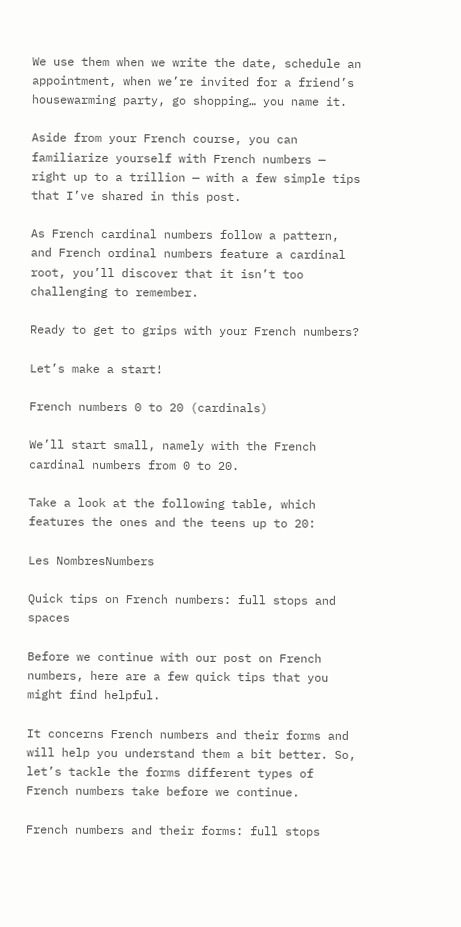We use them when we write the date, schedule an appointment, when we’re invited for a friend’s housewarming party, go shopping… you name it.

Aside from your French course, you can familiarize yourself with French numbers — right up to a trillion — with a few simple tips that I’ve shared in this post.

As French cardinal numbers follow a pattern, and French ordinal numbers feature a cardinal root, you’ll discover that it isn’t too challenging to remember.

Ready to get to grips with your French numbers?

Let’s make a start!

French numbers 0 to 20 (cardinals)

We’ll start small, namely with the French cardinal numbers from 0 to 20.

Take a look at the following table, which features the ones and the teens up to 20:

Les NombresNumbers

Quick tips on French numbers: full stops and spaces

Before we continue with our post on French numbers, here are a few quick tips that you might find helpful.

It concerns French numbers and their forms and will help you understand them a bit better. So, let’s tackle the forms different types of French numbers take before we continue.

French numbers and their forms: full stops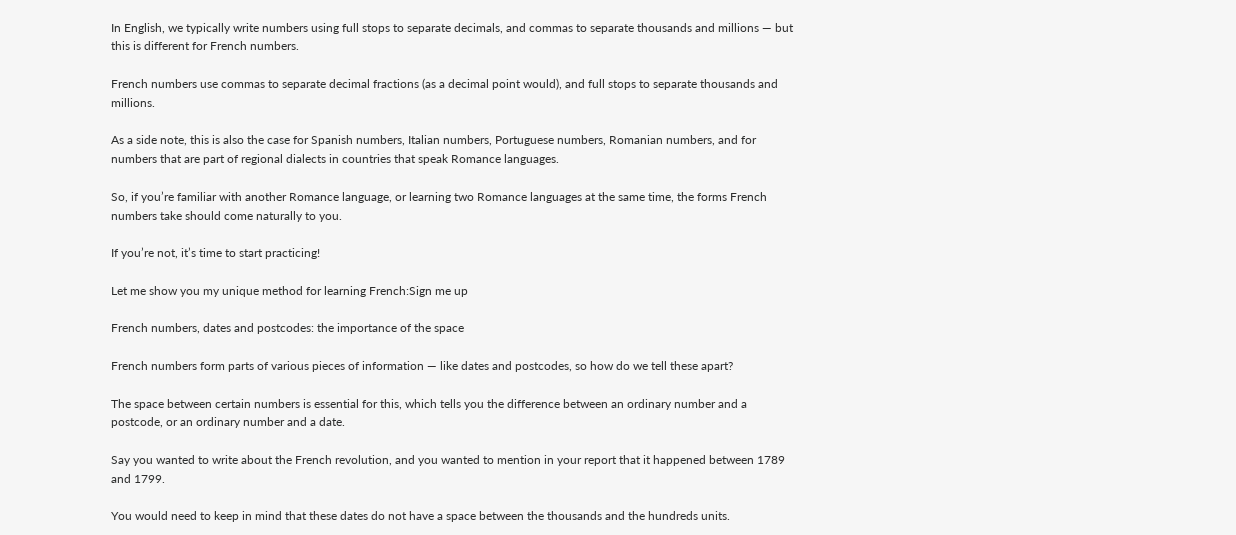In English, we typically write numbers using full stops to separate decimals, and commas to separate thousands and millions — but this is different for French numbers.

French numbers use commas to separate decimal fractions (as a decimal point would), and full stops to separate thousands and millions.

As a side note, this is also the case for Spanish numbers, Italian numbers, Portuguese numbers, Romanian numbers, and for numbers that are part of regional dialects in countries that speak Romance languages.

So, if you’re familiar with another Romance language, or learning two Romance languages at the same time, the forms French numbers take should come naturally to you.

If you’re not, it’s time to start practicing!

Let me show you my unique method for learning French:Sign me up

French numbers, dates and postcodes: the importance of the space

French numbers form parts of various pieces of information — like dates and postcodes, so how do we tell these apart?

The space between certain numbers is essential for this, which tells you the difference between an ordinary number and a postcode, or an ordinary number and a date.

Say you wanted to write about the French revolution, and you wanted to mention in your report that it happened between 1789 and 1799.

You would need to keep in mind that these dates do not have a space between the thousands and the hundreds units.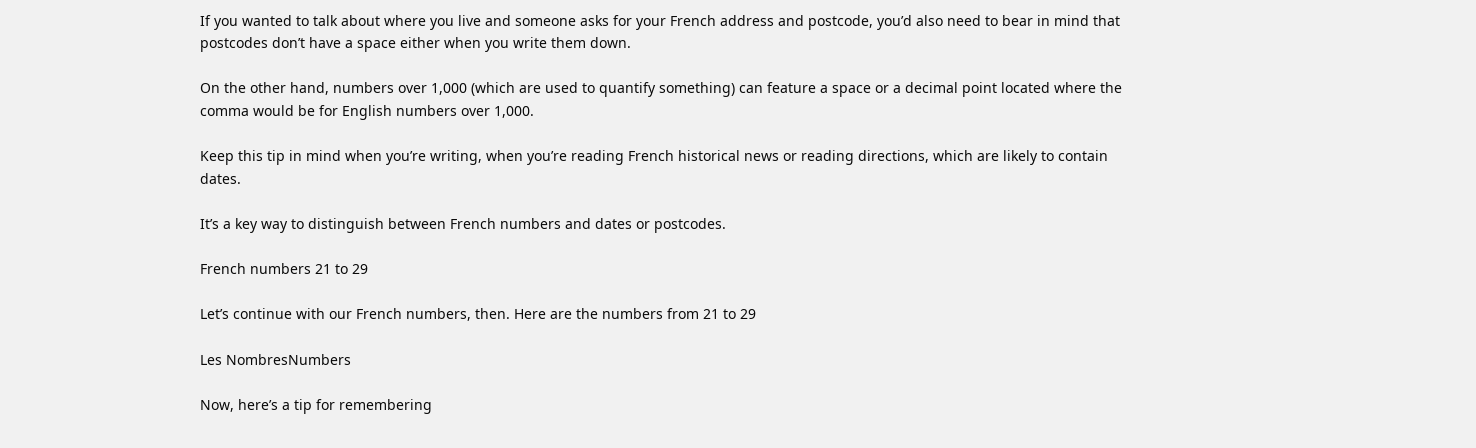If you wanted to talk about where you live and someone asks for your French address and postcode, you’d also need to bear in mind that postcodes don’t have a space either when you write them down.

On the other hand, numbers over 1,000 (which are used to quantify something) can feature a space or a decimal point located where the comma would be for English numbers over 1,000.

Keep this tip in mind when you’re writing, when you’re reading French historical news or reading directions, which are likely to contain dates.

It’s a key way to distinguish between French numbers and dates or postcodes.

French numbers 21 to 29

Let’s continue with our French numbers, then. Here are the numbers from 21 to 29

Les NombresNumbers

Now, here’s a tip for remembering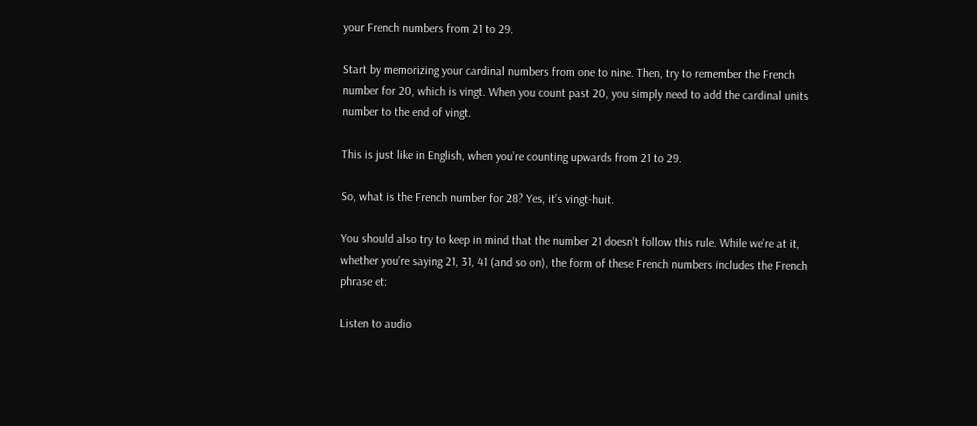your French numbers from 21 to 29.

Start by memorizing your cardinal numbers from one to nine. Then, try to remember the French number for 20, which is vingt. When you count past 20, you simply need to add the cardinal units number to the end of vingt.

This is just like in English, when you’re counting upwards from 21 to 29.

So, what is the French number for 28? Yes, it’s vingt-huit.

You should also try to keep in mind that the number 21 doesn’t follow this rule. While we’re at it, whether you’re saying 21, 31, 41 (and so on), the form of these French numbers includes the French phrase et:

Listen to audio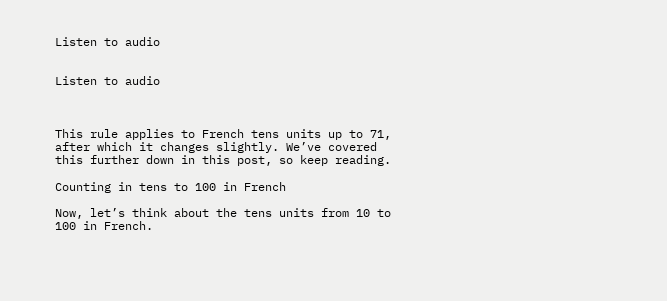Listen to audio


Listen to audio



This rule applies to French tens units up to 71, after which it changes slightly. We’ve covered this further down in this post, so keep reading.

Counting in tens to 100 in French

Now, let’s think about the tens units from 10 to 100 in French.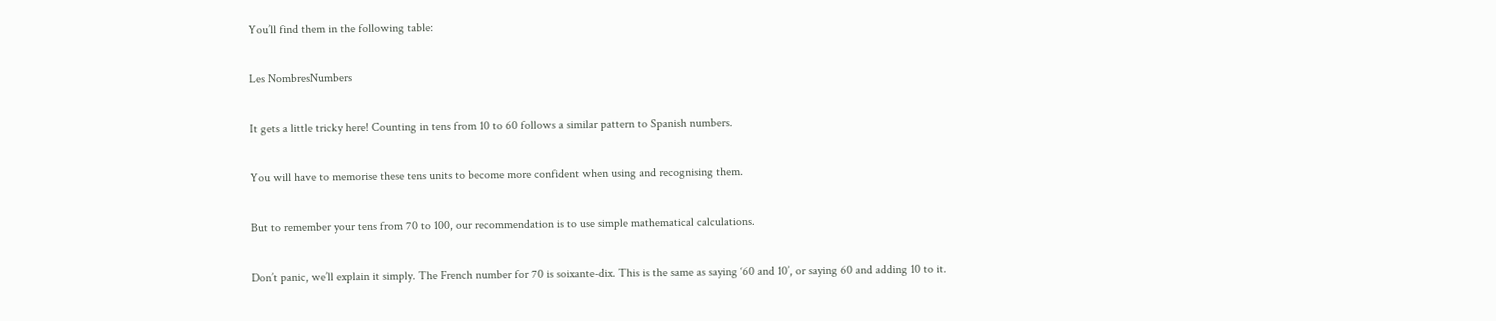You’ll find them in the following table:

Les NombresNumbers

It gets a little tricky here! Counting in tens from 10 to 60 follows a similar pattern to Spanish numbers.

You will have to memorise these tens units to become more confident when using and recognising them.

But to remember your tens from 70 to 100, our recommendation is to use simple mathematical calculations.

Don’t panic, we’ll explain it simply. The French number for 70 is soixante-dix. This is the same as saying ‘60 and 10’, or saying 60 and adding 10 to it.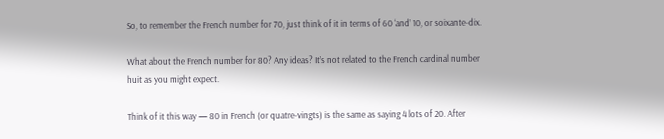So, to remember the French number for 70, just think of it in terms of 60 ‘and’ 10, or soixante-dix.

What about the French number for 80? Any ideas? It’s not related to the French cardinal number huit as you might expect.

Think of it this way — 80 in French (or quatre-vingts) is the same as saying 4 lots of 20. After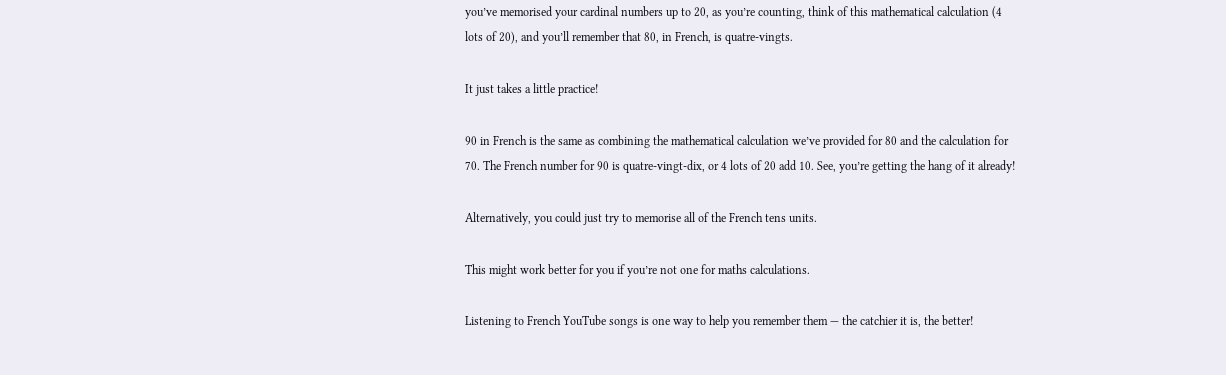you’ve memorised your cardinal numbers up to 20, as you’re counting, think of this mathematical calculation (4 lots of 20), and you’ll remember that 80, in French, is quatre-vingts.

It just takes a little practice!

90 in French is the same as combining the mathematical calculation we’ve provided for 80 and the calculation for 70. The French number for 90 is quatre-vingt-dix, or 4 lots of 20 add 10. See, you’re getting the hang of it already!

Alternatively, you could just try to memorise all of the French tens units.

This might work better for you if you’re not one for maths calculations.

Listening to French YouTube songs is one way to help you remember them — the catchier it is, the better!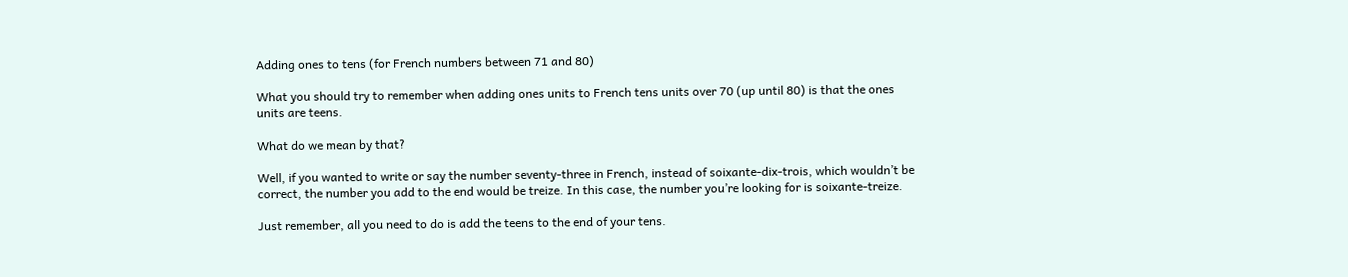Adding ones to tens (for French numbers between 71 and 80)

What you should try to remember when adding ones units to French tens units over 70 (up until 80) is that the ones units are teens.

What do we mean by that?

Well, if you wanted to write or say the number seventy-three in French, instead of soixante-dix-trois, which wouldn’t be correct, the number you add to the end would be treize. In this case, the number you’re looking for is soixante-treize.

Just remember, all you need to do is add the teens to the end of your tens.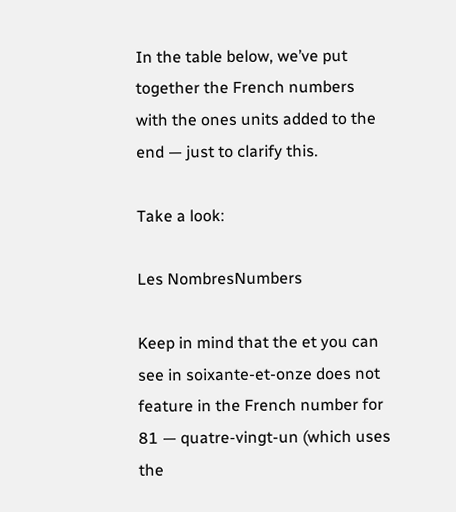In the table below, we’ve put together the French numbers with the ones units added to the end — just to clarify this.

Take a look:

Les NombresNumbers

Keep in mind that the et you can see in soixante-et-onze does not feature in the French number for 81 — quatre-vingt-un (which uses the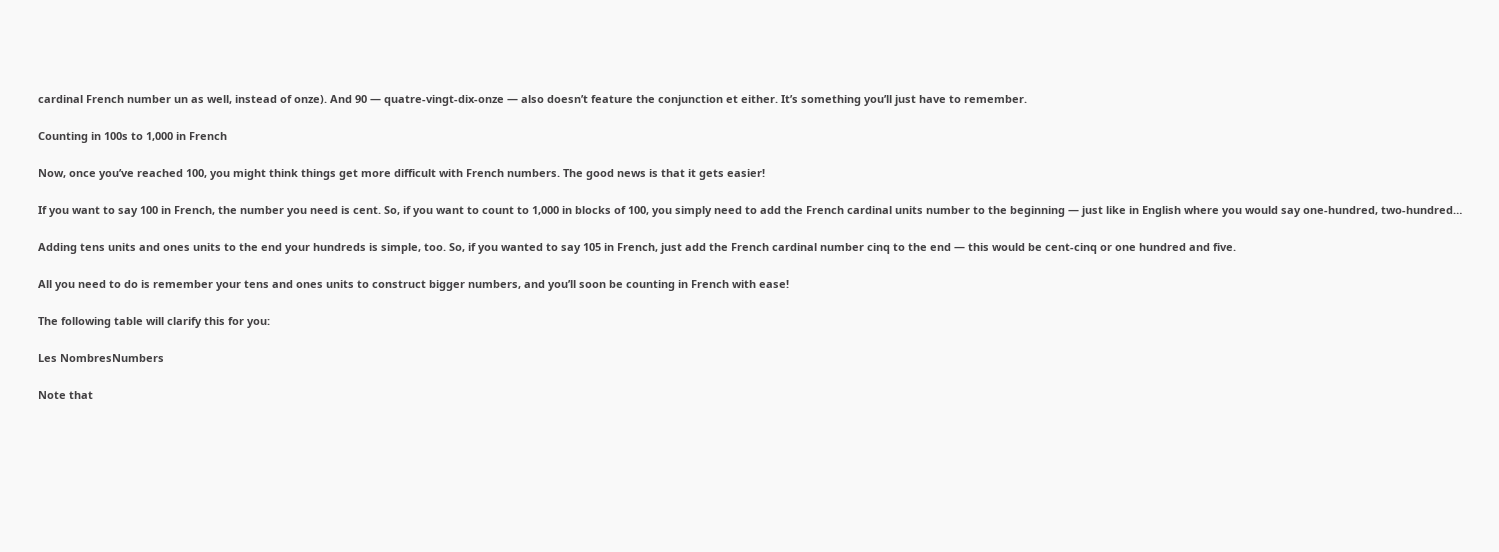cardinal French number un as well, instead of onze). And 90 — quatre-vingt-dix-onze — also doesn’t feature the conjunction et either. It’s something you’ll just have to remember.

Counting in 100s to 1,000 in French

Now, once you’ve reached 100, you might think things get more difficult with French numbers. The good news is that it gets easier!

If you want to say 100 in French, the number you need is cent. So, if you want to count to 1,000 in blocks of 100, you simply need to add the French cardinal units number to the beginning — just like in English where you would say one-hundred, two-hundred…

Adding tens units and ones units to the end your hundreds is simple, too. So, if you wanted to say 105 in French, just add the French cardinal number cinq to the end — this would be cent-cinq or one hundred and five.

All you need to do is remember your tens and ones units to construct bigger numbers, and you’ll soon be counting in French with ease!

The following table will clarify this for you:

Les NombresNumbers

Note that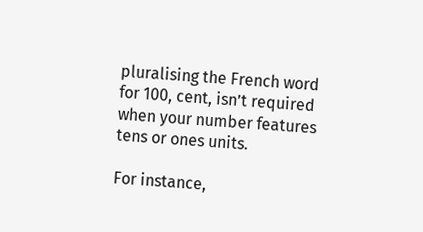pluralising the French word for 100, cent, isn’t required when your number features tens or ones units.

For instance,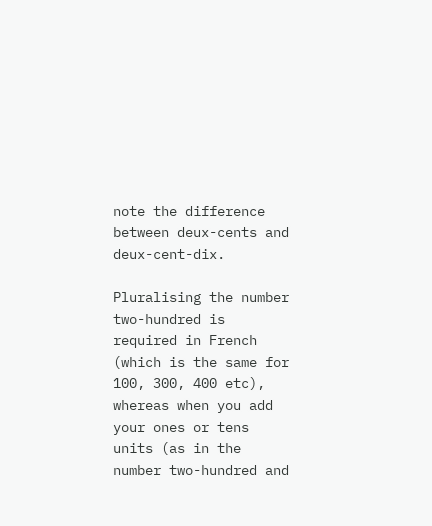note the difference between deux-cents and deux-cent-dix.

Pluralising the number two-hundred is required in French (which is the same for 100, 300, 400 etc), whereas when you add your ones or tens units (as in the number two-hundred and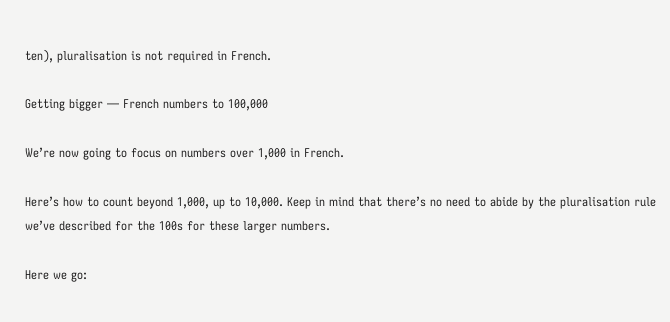ten), pluralisation is not required in French.

Getting bigger — French numbers to 100,000

We’re now going to focus on numbers over 1,000 in French.

Here’s how to count beyond 1,000, up to 10,000. Keep in mind that there’s no need to abide by the pluralisation rule we’ve described for the 100s for these larger numbers.

Here we go: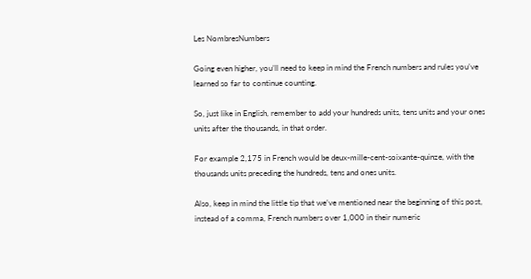Les NombresNumbers

Going even higher, you’ll need to keep in mind the French numbers and rules you’ve learned so far to continue counting.

So, just like in English, remember to add your hundreds units, tens units and your ones units after the thousands, in that order.

For example 2,175 in French would be deux-mille-cent-soixante-quinze, with the thousands units preceding the hundreds, tens and ones units.

Also, keep in mind the little tip that we’ve mentioned near the beginning of this post, instead of a comma, French numbers over 1,000 in their numeric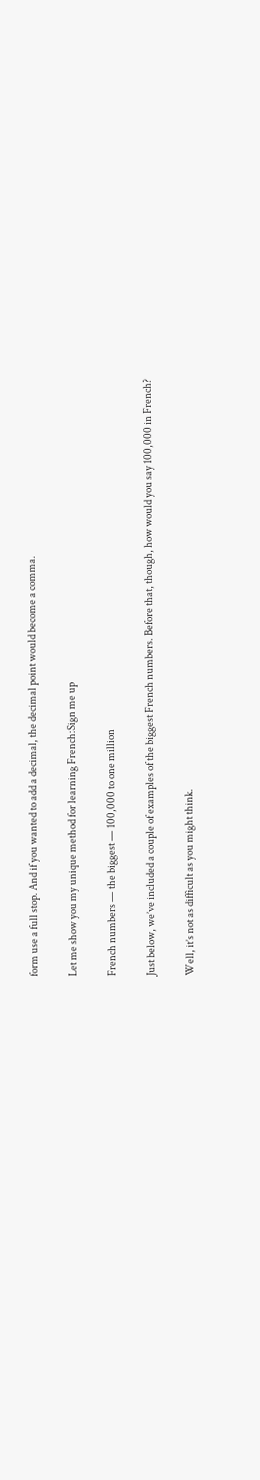form use a full stop. And if you wanted to add a decimal, the decimal point would become a comma.

Let me show you my unique method for learning French:Sign me up

French numbers — the biggest — 100,000 to one million

Just below, we’ve included a couple of examples of the biggest French numbers. Before that, though, how would you say 100,000 in French?

Well, it’s not as difficult as you might think.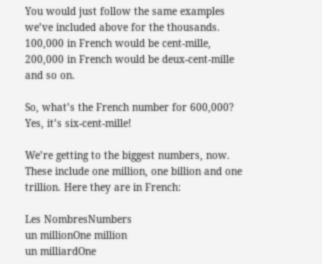You would just follow the same examples we’ve included above for the thousands. 100,000 in French would be cent-mille, 200,000 in French would be deux-cent-mille and so on.

So, what’s the French number for 600,000? Yes, it’s six-cent-mille!

We’re getting to the biggest numbers, now. These include one million, one billion and one trillion. Here they are in French:

Les NombresNumbers
un millionOne million
un milliardOne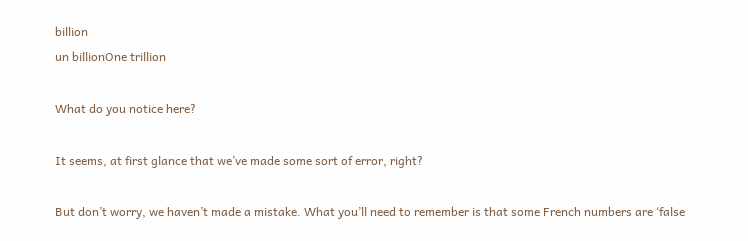billion
un billionOne trillion

What do you notice here?

It seems, at first glance that we’ve made some sort of error, right?

But don’t worry, we haven’t made a mistake. What you’ll need to remember is that some French numbers are ‘false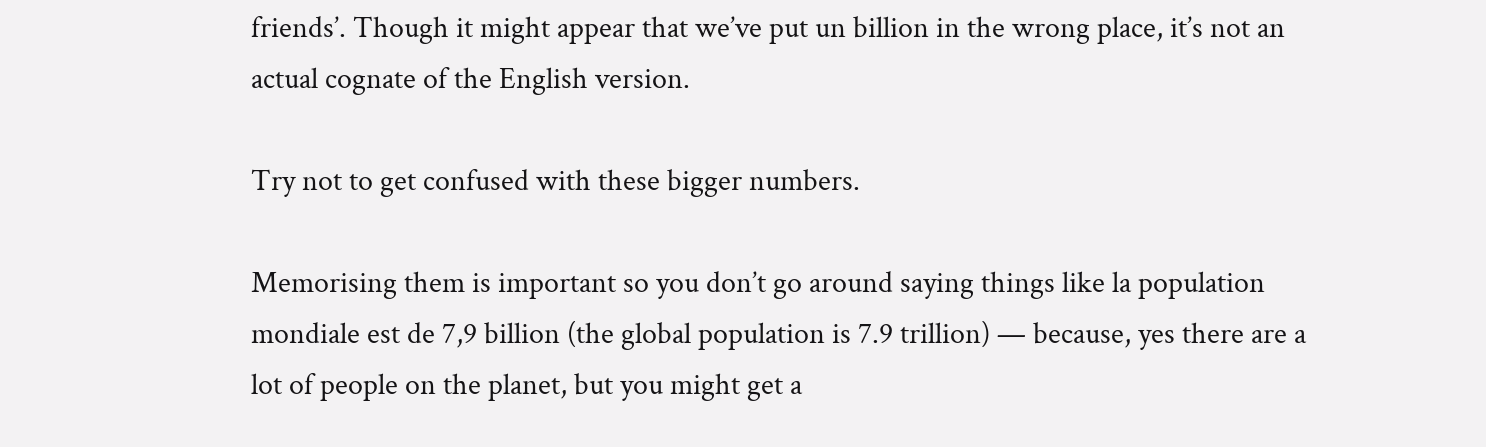friends’. Though it might appear that we’ve put un billion in the wrong place, it’s not an actual cognate of the English version.

Try not to get confused with these bigger numbers.

Memorising them is important so you don’t go around saying things like la population mondiale est de 7,9 billion (the global population is 7.9 trillion) — because, yes there are a lot of people on the planet, but you might get a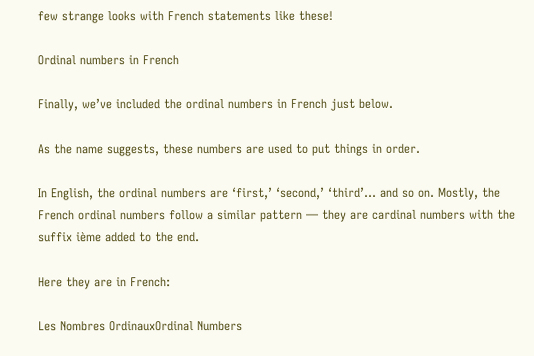few strange looks with French statements like these!

Ordinal numbers in French

Finally, we’ve included the ordinal numbers in French just below.

As the name suggests, these numbers are used to put things in order.

In English, the ordinal numbers are ‘first,’ ‘second,’ ‘third’… and so on. Mostly, the French ordinal numbers follow a similar pattern — they are cardinal numbers with the suffix ième added to the end.

Here they are in French:

Les Nombres OrdinauxOrdinal Numbers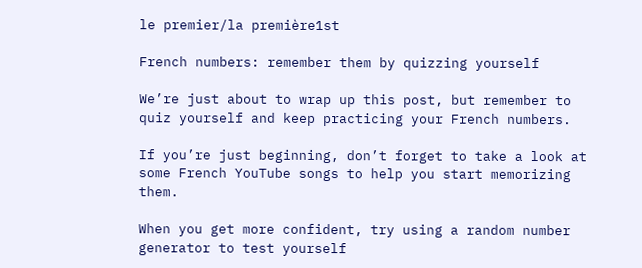le premier/la première1st

French numbers: remember them by quizzing yourself

We’re just about to wrap up this post, but remember to quiz yourself and keep practicing your French numbers.

If you’re just beginning, don’t forget to take a look at some French YouTube songs to help you start memorizing them.

When you get more confident, try using a random number generator to test yourself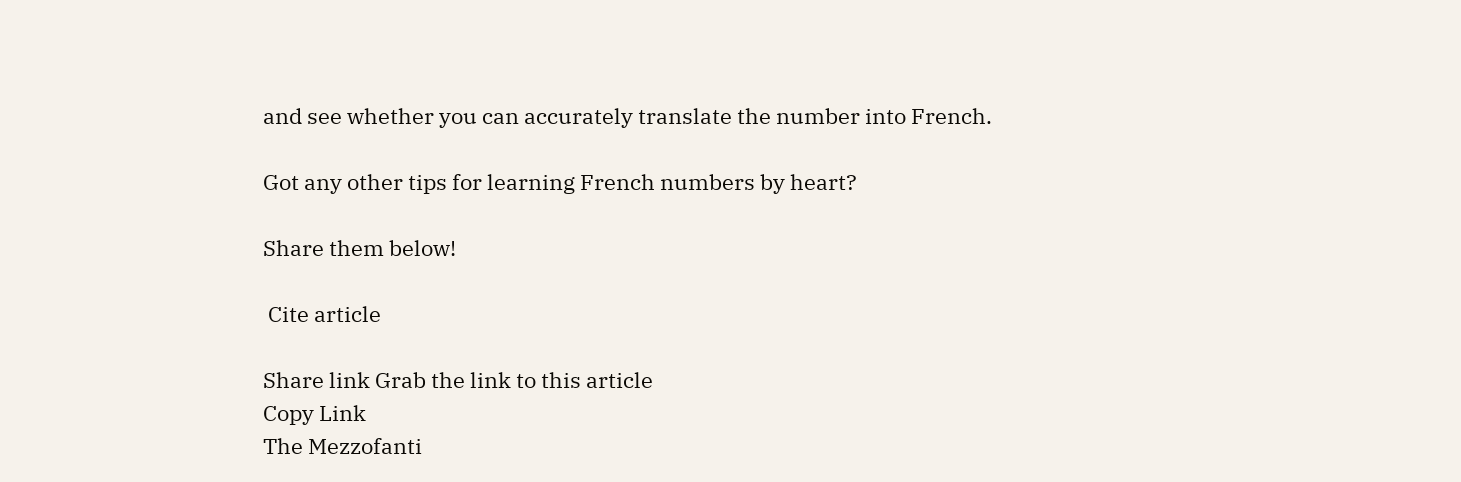and see whether you can accurately translate the number into French.

Got any other tips for learning French numbers by heart?

Share them below!

 Cite article

Share link Grab the link to this article
Copy Link
The Mezzofanti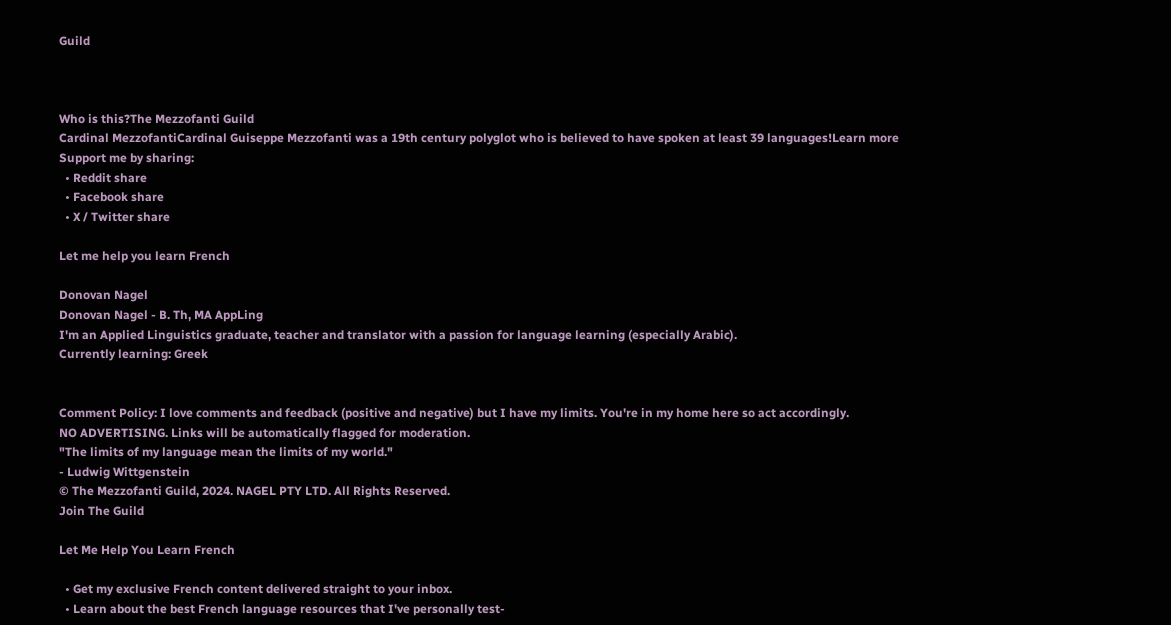Guild



Who is this?The Mezzofanti Guild
Cardinal MezzofantiCardinal Guiseppe Mezzofanti was a 19th century polyglot who is believed to have spoken at least 39 languages!Learn more
Support me by sharing:
  • Reddit share
  • Facebook share
  • X / Twitter share

Let me help you learn French

Donovan Nagel
Donovan Nagel - B. Th, MA AppLing
I'm an Applied Linguistics graduate, teacher and translator with a passion for language learning (especially Arabic).
Currently learning: Greek


Comment Policy: I love comments and feedback (positive and negative) but I have my limits. You're in my home here so act accordingly.
NO ADVERTISING. Links will be automatically flagged for moderation.
"The limits of my language mean the limits of my world."
- Ludwig Wittgenstein
© The Mezzofanti Guild, 2024. NAGEL PTY LTD. All Rights Reserved.
Join The Guild

Let Me Help You Learn French

  • Get my exclusive French content delivered straight to your inbox.
  • Learn about the best French language resources that I've personally test-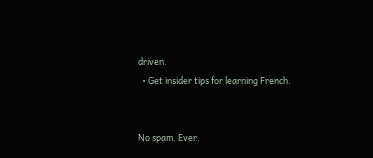driven.
  • Get insider tips for learning French.


No spam. Ever.